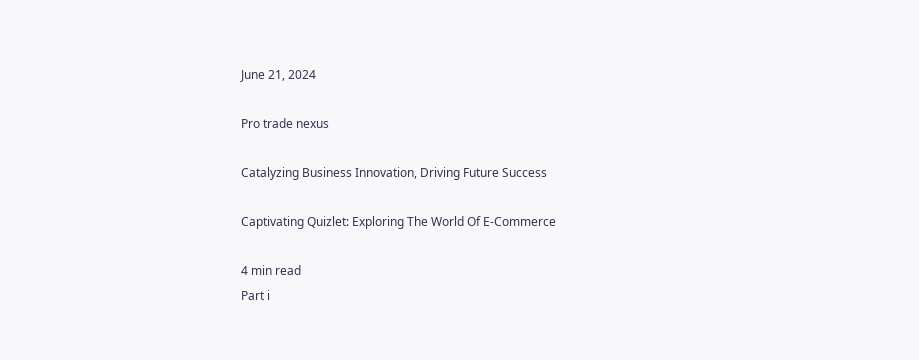June 21, 2024

Pro trade nexus

Catalyzing Business Innovation, Driving Future Success

Captivating Quizlet: Exploring The World Of E-Commerce

4 min read
Part i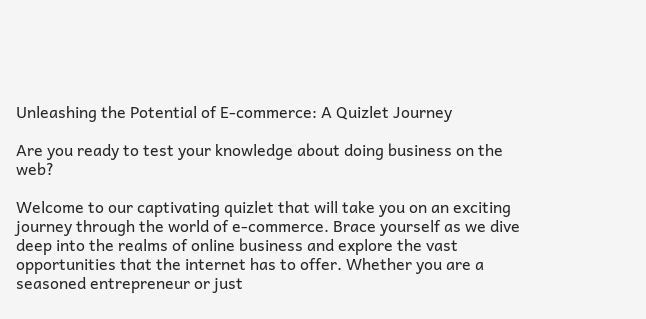Unleashing the Potential of E-commerce: A Quizlet Journey

Are you ready to test your knowledge about doing business on the web?

Welcome to our captivating quizlet that will take you on an exciting journey through the world of e-commerce. Brace yourself as we dive deep into the realms of online business and explore the vast opportunities that the internet has to offer. Whether you are a seasoned entrepreneur or just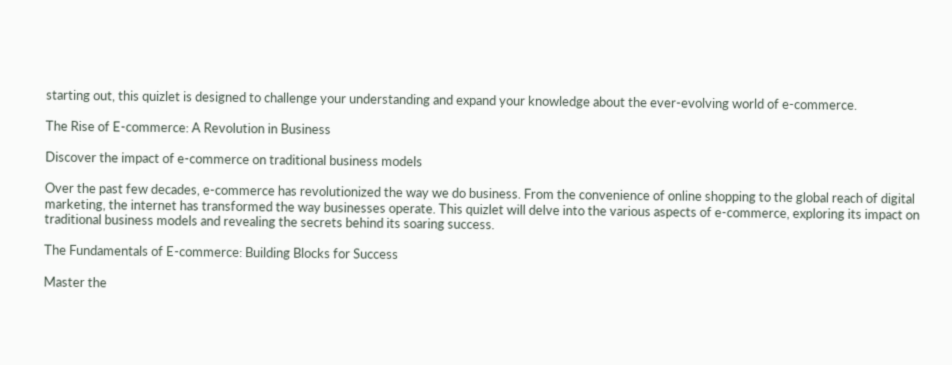starting out, this quizlet is designed to challenge your understanding and expand your knowledge about the ever-evolving world of e-commerce.

The Rise of E-commerce: A Revolution in Business

Discover the impact of e-commerce on traditional business models

Over the past few decades, e-commerce has revolutionized the way we do business. From the convenience of online shopping to the global reach of digital marketing, the internet has transformed the way businesses operate. This quizlet will delve into the various aspects of e-commerce, exploring its impact on traditional business models and revealing the secrets behind its soaring success.

The Fundamentals of E-commerce: Building Blocks for Success

Master the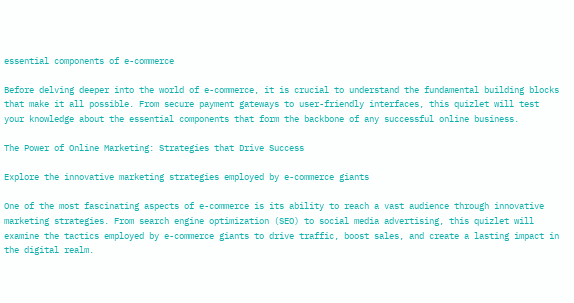essential components of e-commerce

Before delving deeper into the world of e-commerce, it is crucial to understand the fundamental building blocks that make it all possible. From secure payment gateways to user-friendly interfaces, this quizlet will test your knowledge about the essential components that form the backbone of any successful online business.

The Power of Online Marketing: Strategies that Drive Success

Explore the innovative marketing strategies employed by e-commerce giants

One of the most fascinating aspects of e-commerce is its ability to reach a vast audience through innovative marketing strategies. From search engine optimization (SEO) to social media advertising, this quizlet will examine the tactics employed by e-commerce giants to drive traffic, boost sales, and create a lasting impact in the digital realm.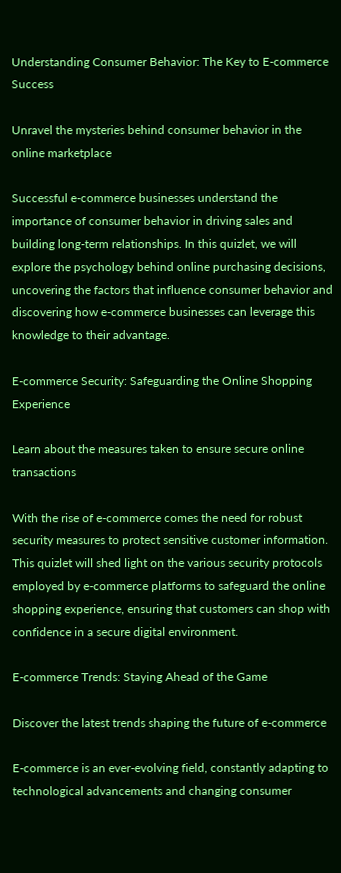Understanding Consumer Behavior: The Key to E-commerce Success

Unravel the mysteries behind consumer behavior in the online marketplace

Successful e-commerce businesses understand the importance of consumer behavior in driving sales and building long-term relationships. In this quizlet, we will explore the psychology behind online purchasing decisions, uncovering the factors that influence consumer behavior and discovering how e-commerce businesses can leverage this knowledge to their advantage.

E-commerce Security: Safeguarding the Online Shopping Experience

Learn about the measures taken to ensure secure online transactions

With the rise of e-commerce comes the need for robust security measures to protect sensitive customer information. This quizlet will shed light on the various security protocols employed by e-commerce platforms to safeguard the online shopping experience, ensuring that customers can shop with confidence in a secure digital environment.

E-commerce Trends: Staying Ahead of the Game

Discover the latest trends shaping the future of e-commerce

E-commerce is an ever-evolving field, constantly adapting to technological advancements and changing consumer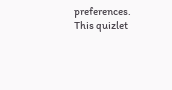preferences. This quizlet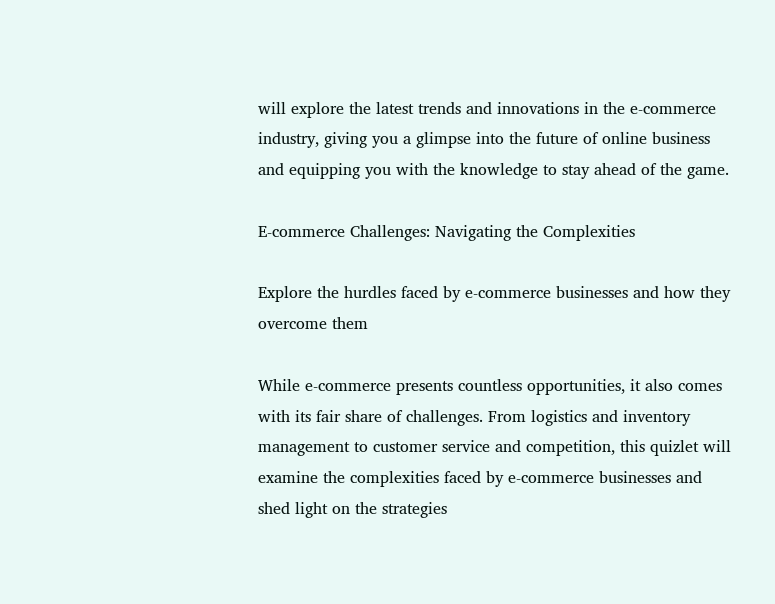will explore the latest trends and innovations in the e-commerce industry, giving you a glimpse into the future of online business and equipping you with the knowledge to stay ahead of the game.

E-commerce Challenges: Navigating the Complexities

Explore the hurdles faced by e-commerce businesses and how they overcome them

While e-commerce presents countless opportunities, it also comes with its fair share of challenges. From logistics and inventory management to customer service and competition, this quizlet will examine the complexities faced by e-commerce businesses and shed light on the strategies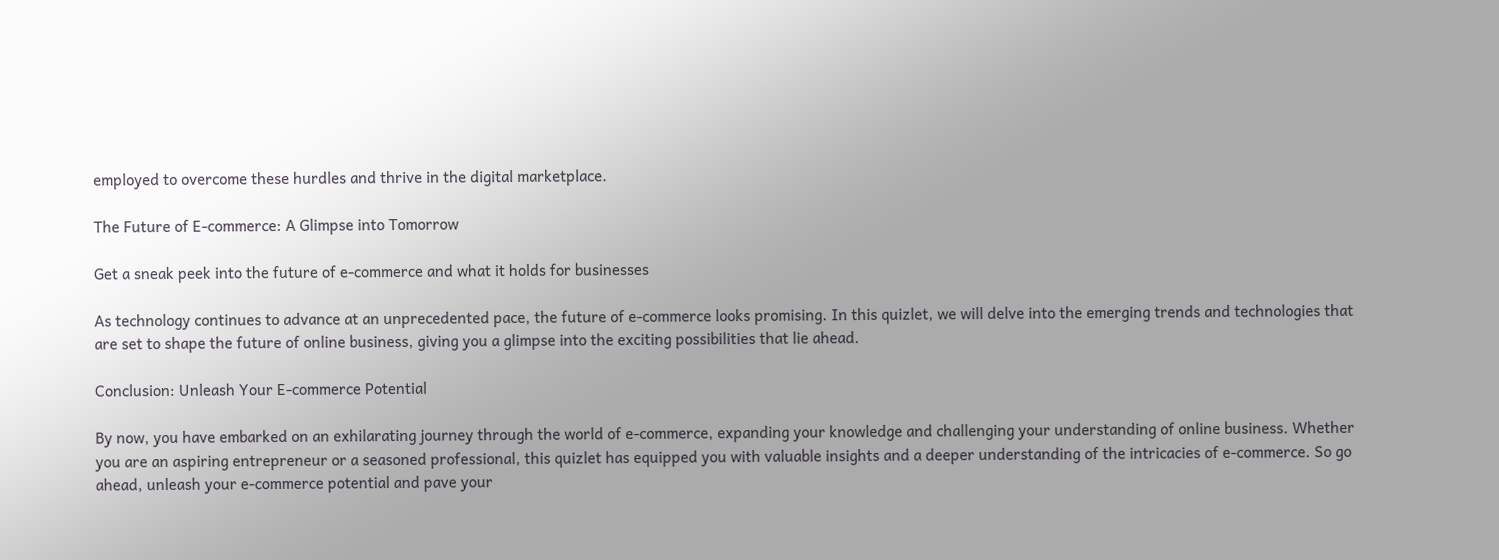employed to overcome these hurdles and thrive in the digital marketplace.

The Future of E-commerce: A Glimpse into Tomorrow

Get a sneak peek into the future of e-commerce and what it holds for businesses

As technology continues to advance at an unprecedented pace, the future of e-commerce looks promising. In this quizlet, we will delve into the emerging trends and technologies that are set to shape the future of online business, giving you a glimpse into the exciting possibilities that lie ahead.

Conclusion: Unleash Your E-commerce Potential

By now, you have embarked on an exhilarating journey through the world of e-commerce, expanding your knowledge and challenging your understanding of online business. Whether you are an aspiring entrepreneur or a seasoned professional, this quizlet has equipped you with valuable insights and a deeper understanding of the intricacies of e-commerce. So go ahead, unleash your e-commerce potential and pave your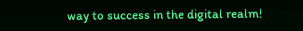way to success in the digital realm!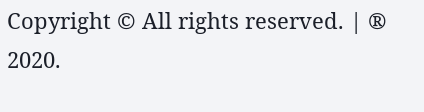Copyright © All rights reserved. | ® 2020.